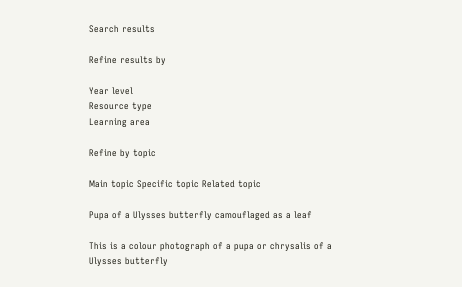Search results

Refine results by

Year level
Resource type
Learning area

Refine by topic

Main topic Specific topic Related topic

Pupa of a Ulysses butterfly camouflaged as a leaf

This is a colour photograph of a pupa or chrysalis of a Ulysses butterfly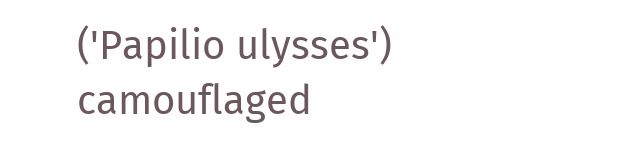('Papilio ulysses') camouflaged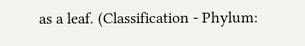as a leaf. (Classification - Phylum: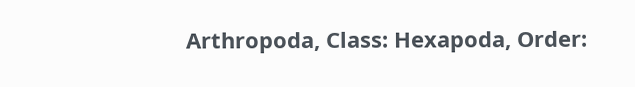Arthropoda, Class: Hexapoda, Order: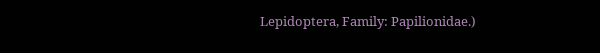Lepidoptera, Family: Papilionidae.)